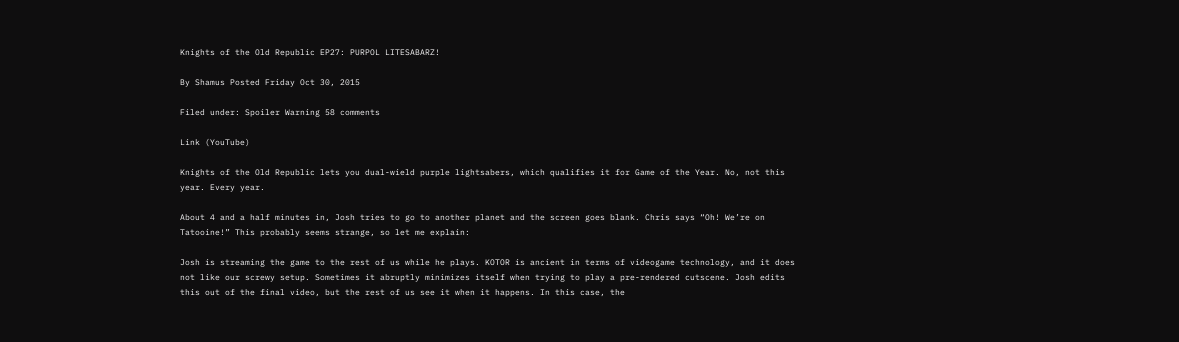Knights of the Old Republic EP27: PURPOL LITESABARZ!

By Shamus Posted Friday Oct 30, 2015

Filed under: Spoiler Warning 58 comments

Link (YouTube)

Knights of the Old Republic lets you dual-wield purple lightsabers, which qualifies it for Game of the Year. No, not this year. Every year.

About 4 and a half minutes in, Josh tries to go to another planet and the screen goes blank. Chris says “Oh! We’re on Tatooine!” This probably seems strange, so let me explain:

Josh is streaming the game to the rest of us while he plays. KOTOR is ancient in terms of videogame technology, and it does not like our screwy setup. Sometimes it abruptly minimizes itself when trying to play a pre-rendered cutscene. Josh edits this out of the final video, but the rest of us see it when it happens. In this case, the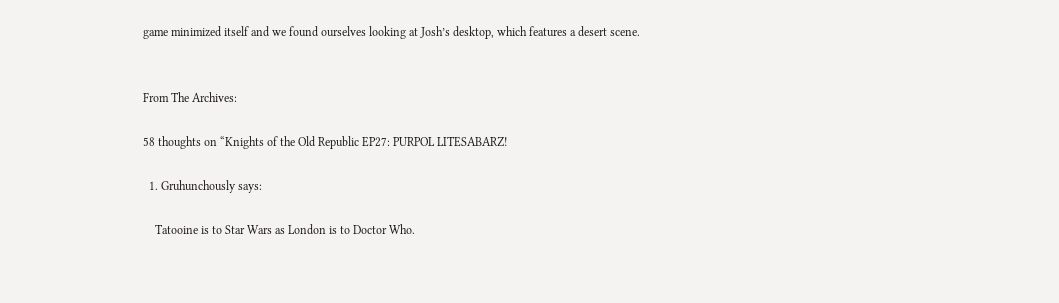game minimized itself and we found ourselves looking at Josh’s desktop, which features a desert scene.


From The Archives:

58 thoughts on “Knights of the Old Republic EP27: PURPOL LITESABARZ!

  1. Gruhunchously says:

    Tatooine is to Star Wars as London is to Doctor Who.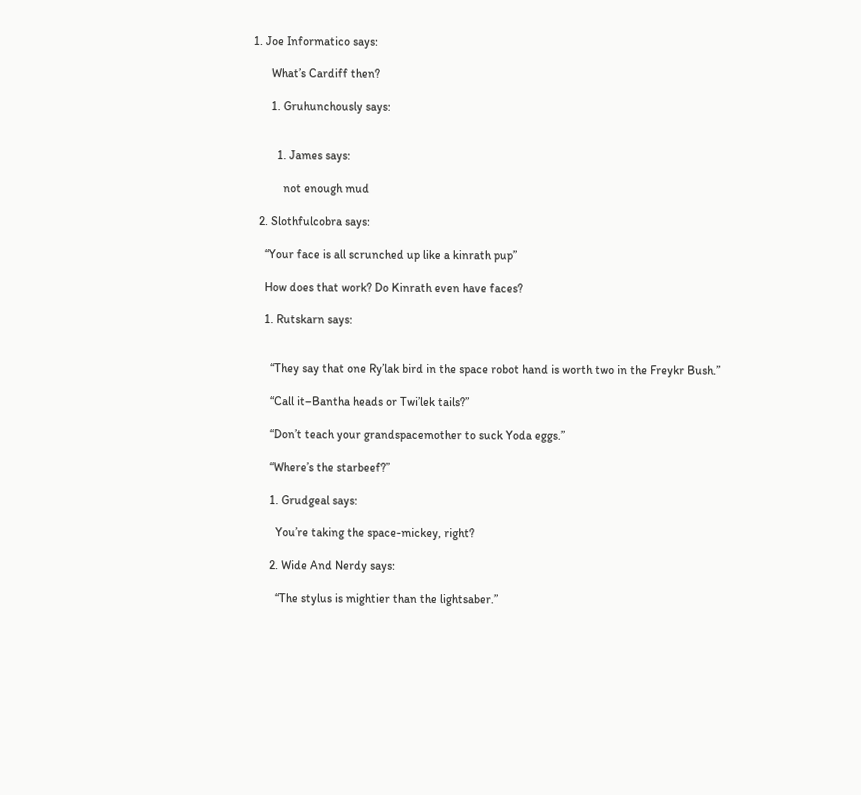1. Joe Informatico says:

      What’s Cardiff then?

      1. Gruhunchously says:


        1. James says:

          not enough mud

  2. Slothfulcobra says:

    “Your face is all scrunched up like a kinrath pup”

    How does that work? Do Kinrath even have faces?

    1. Rutskarn says:


      “They say that one Ry’lak bird in the space robot hand is worth two in the Freykr Bush.”

      “Call it–Bantha heads or Twi’lek tails?”

      “Don’t teach your grandspacemother to suck Yoda eggs.”

      “Where’s the starbeef?”

      1. Grudgeal says:

        You’re taking the space-mickey, right?

      2. Wide And Nerdy says:

        “The stylus is mightier than the lightsaber.”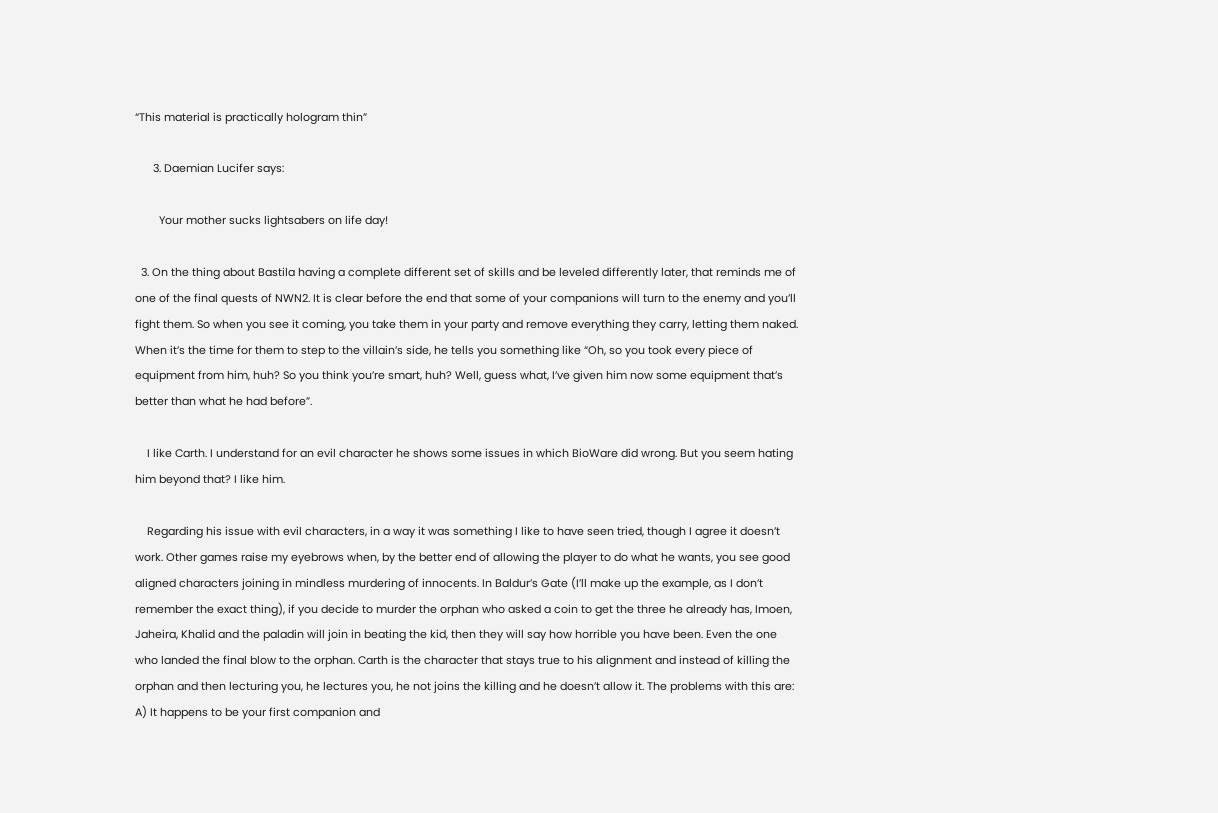“This material is practically hologram thin”

      3. Daemian Lucifer says:

        Your mother sucks lightsabers on life day!

  3. On the thing about Bastila having a complete different set of skills and be leveled differently later, that reminds me of one of the final quests of NWN2. It is clear before the end that some of your companions will turn to the enemy and you’ll fight them. So when you see it coming, you take them in your party and remove everything they carry, letting them naked. When it’s the time for them to step to the villain’s side, he tells you something like “Oh, so you took every piece of equipment from him, huh? So you think you’re smart, huh? Well, guess what, I’ve given him now some equipment that’s better than what he had before”.

    I like Carth. I understand for an evil character he shows some issues in which BioWare did wrong. But you seem hating him beyond that? I like him.

    Regarding his issue with evil characters, in a way it was something I like to have seen tried, though I agree it doesn’t work. Other games raise my eyebrows when, by the better end of allowing the player to do what he wants, you see good aligned characters joining in mindless murdering of innocents. In Baldur’s Gate (I’ll make up the example, as I don’t remember the exact thing), if you decide to murder the orphan who asked a coin to get the three he already has, Imoen, Jaheira, Khalid and the paladin will join in beating the kid, then they will say how horrible you have been. Even the one who landed the final blow to the orphan. Carth is the character that stays true to his alignment and instead of killing the orphan and then lecturing you, he lectures you, he not joins the killing and he doesn’t allow it. The problems with this are: A) It happens to be your first companion and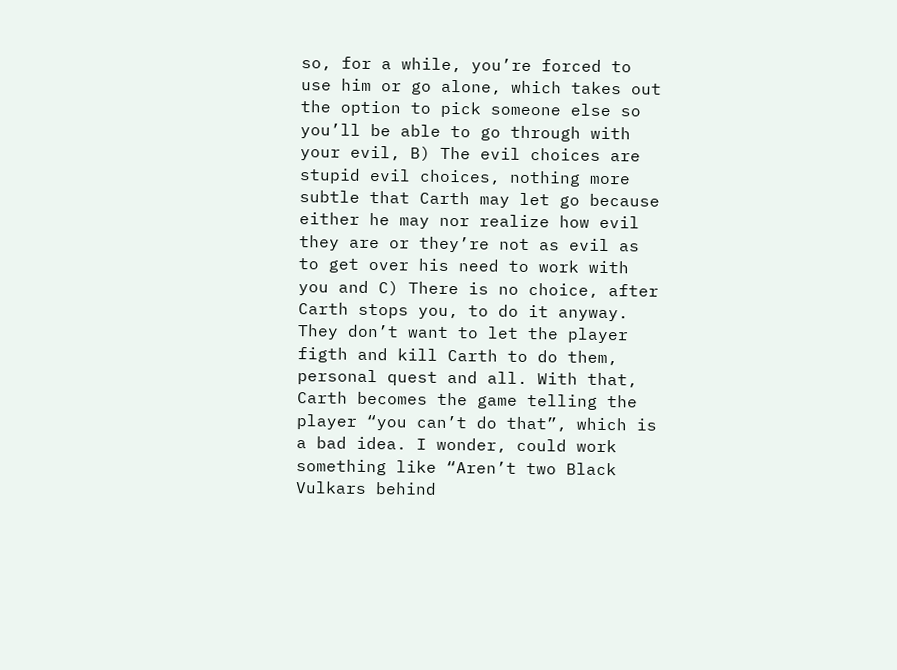so, for a while, you’re forced to use him or go alone, which takes out the option to pick someone else so you’ll be able to go through with your evil, B) The evil choices are stupid evil choices, nothing more subtle that Carth may let go because either he may nor realize how evil they are or they’re not as evil as to get over his need to work with you and C) There is no choice, after Carth stops you, to do it anyway. They don’t want to let the player figth and kill Carth to do them, personal quest and all. With that, Carth becomes the game telling the player “you can’t do that”, which is a bad idea. I wonder, could work something like “Aren’t two Black Vulkars behind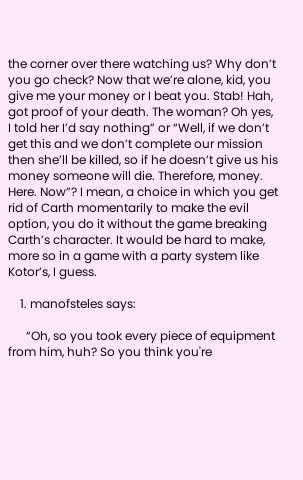the corner over there watching us? Why don’t you go check? Now that we’re alone, kid, you give me your money or I beat you. Stab! Hah, got proof of your death. The woman? Oh yes, I told her I’d say nothing” or “Well, if we don’t get this and we don’t complete our mission then she’ll be killed, so if he doesn’t give us his money someone will die. Therefore, money. Here. Now”? I mean, a choice in which you get rid of Carth momentarily to make the evil option, you do it without the game breaking Carth’s character. It would be hard to make, more so in a game with a party system like Kotor’s, I guess.

    1. manofsteles says:

      “Oh, so you took every piece of equipment from him, huh? So you think you're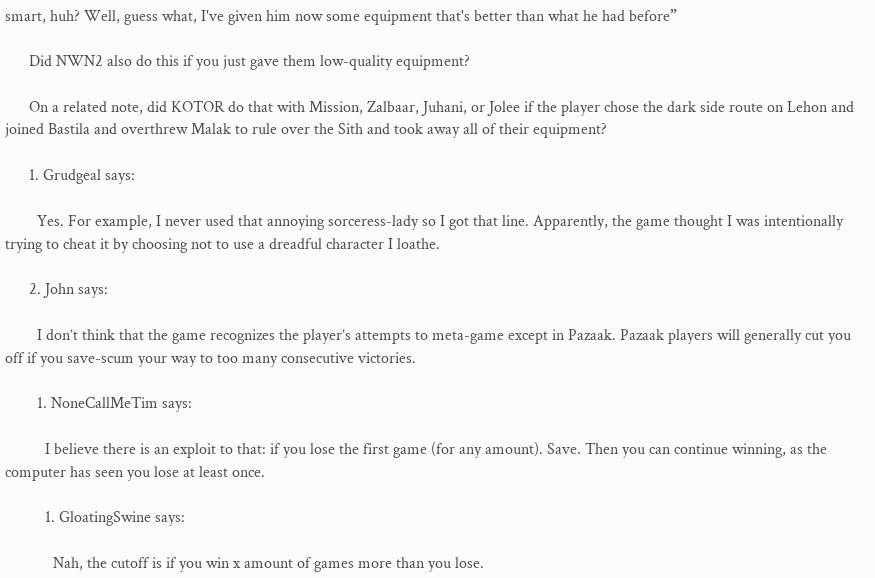smart, huh? Well, guess what, I've given him now some equipment that's better than what he had before”

      Did NWN2 also do this if you just gave them low-quality equipment?

      On a related note, did KOTOR do that with Mission, Zalbaar, Juhani, or Jolee if the player chose the dark side route on Lehon and joined Bastila and overthrew Malak to rule over the Sith and took away all of their equipment?

      1. Grudgeal says:

        Yes. For example, I never used that annoying sorceress-lady so I got that line. Apparently, the game thought I was intentionally trying to cheat it by choosing not to use a dreadful character I loathe.

      2. John says:

        I don’t think that the game recognizes the player’s attempts to meta-game except in Pazaak. Pazaak players will generally cut you off if you save-scum your way to too many consecutive victories.

        1. NoneCallMeTim says:

          I believe there is an exploit to that: if you lose the first game (for any amount). Save. Then you can continue winning, as the computer has seen you lose at least once.

          1. GloatingSwine says:

            Nah, the cutoff is if you win x amount of games more than you lose.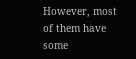However, most of them have some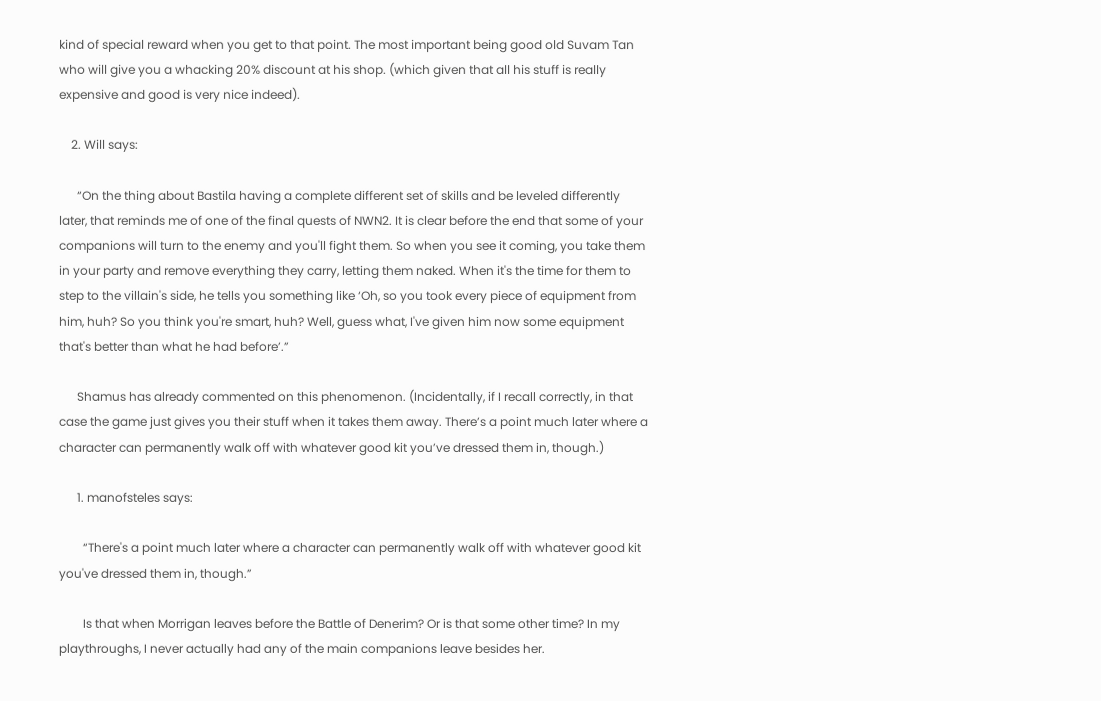kind of special reward when you get to that point. The most important being good old Suvam Tan who will give you a whacking 20% discount at his shop. (which given that all his stuff is really expensive and good is very nice indeed).

    2. Will says:

      “On the thing about Bastila having a complete different set of skills and be leveled differently later, that reminds me of one of the final quests of NWN2. It is clear before the end that some of your companions will turn to the enemy and you'll fight them. So when you see it coming, you take them in your party and remove everything they carry, letting them naked. When it's the time for them to step to the villain's side, he tells you something like ‘Oh, so you took every piece of equipment from him, huh? So you think you're smart, huh? Well, guess what, I've given him now some equipment that's better than what he had before’.”

      Shamus has already commented on this phenomenon. (Incidentally, if I recall correctly, in that case the game just gives you their stuff when it takes them away. There’s a point much later where a character can permanently walk off with whatever good kit you’ve dressed them in, though.)

      1. manofsteles says:

        “There's a point much later where a character can permanently walk off with whatever good kit you've dressed them in, though.”

        Is that when Morrigan leaves before the Battle of Denerim? Or is that some other time? In my playthroughs, I never actually had any of the main companions leave besides her.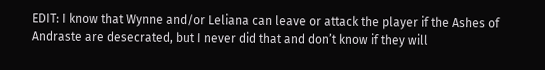EDIT: I know that Wynne and/or Leliana can leave or attack the player if the Ashes of Andraste are desecrated, but I never did that and don’t know if they will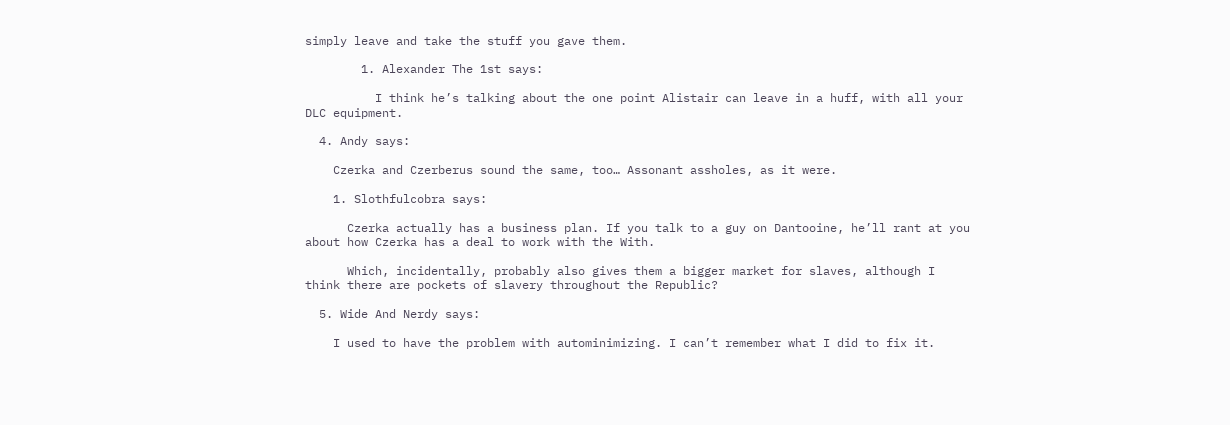simply leave and take the stuff you gave them.

        1. Alexander The 1st says:

          I think he’s talking about the one point Alistair can leave in a huff, with all your DLC equipment.

  4. Andy says:

    Czerka and Czerberus sound the same, too… Assonant assholes, as it were.

    1. Slothfulcobra says:

      Czerka actually has a business plan. If you talk to a guy on Dantooine, he’ll rant at you about how Czerka has a deal to work with the With.

      Which, incidentally, probably also gives them a bigger market for slaves, although I think there are pockets of slavery throughout the Republic?

  5. Wide And Nerdy says:

    I used to have the problem with autominimizing. I can’t remember what I did to fix it.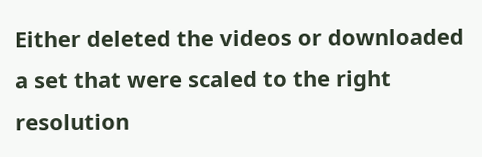Either deleted the videos or downloaded a set that were scaled to the right resolution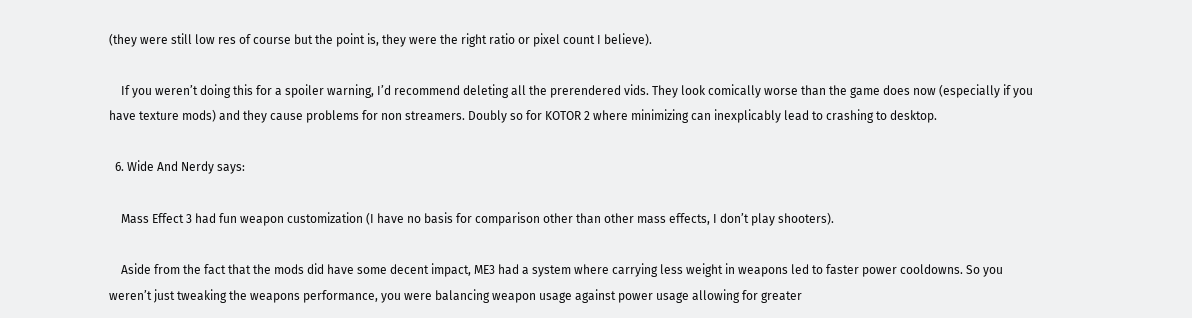(they were still low res of course but the point is, they were the right ratio or pixel count I believe).

    If you weren’t doing this for a spoiler warning, I’d recommend deleting all the prerendered vids. They look comically worse than the game does now (especially if you have texture mods) and they cause problems for non streamers. Doubly so for KOTOR 2 where minimizing can inexplicably lead to crashing to desktop.

  6. Wide And Nerdy says:

    Mass Effect 3 had fun weapon customization (I have no basis for comparison other than other mass effects, I don’t play shooters).

    Aside from the fact that the mods did have some decent impact, ME3 had a system where carrying less weight in weapons led to faster power cooldowns. So you weren’t just tweaking the weapons performance, you were balancing weapon usage against power usage allowing for greater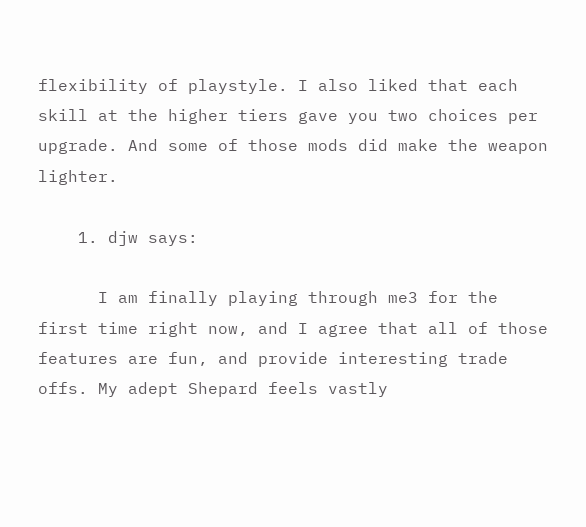flexibility of playstyle. I also liked that each skill at the higher tiers gave you two choices per upgrade. And some of those mods did make the weapon lighter.

    1. djw says:

      I am finally playing through me3 for the first time right now, and I agree that all of those features are fun, and provide interesting trade offs. My adept Shepard feels vastly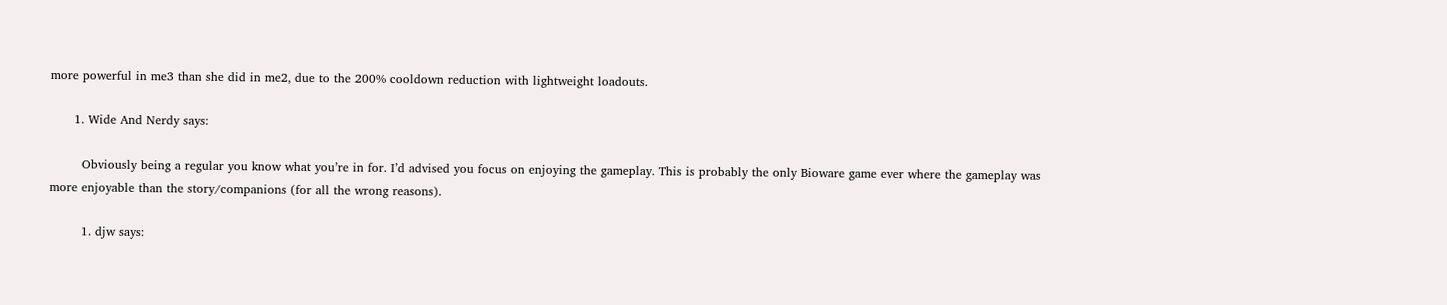more powerful in me3 than she did in me2, due to the 200% cooldown reduction with lightweight loadouts.

      1. Wide And Nerdy says:

        Obviously being a regular you know what you’re in for. I’d advised you focus on enjoying the gameplay. This is probably the only Bioware game ever where the gameplay was more enjoyable than the story/companions (for all the wrong reasons).

        1. djw says: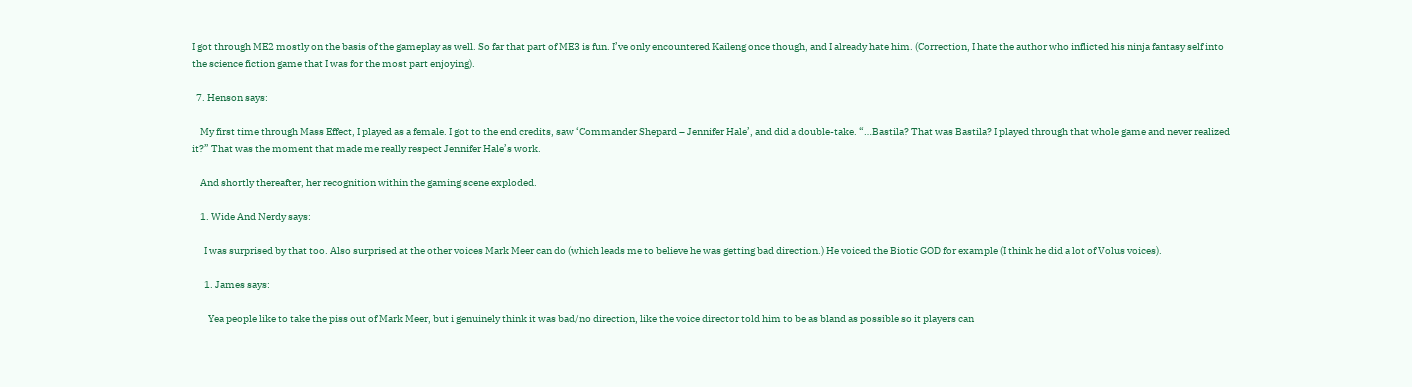I got through ME2 mostly on the basis of the gameplay as well. So far that part of ME3 is fun. I’ve only encountered Kaileng once though, and I already hate him. (Correction, I hate the author who inflicted his ninja fantasy self into the science fiction game that I was for the most part enjoying).

  7. Henson says:

    My first time through Mass Effect, I played as a female. I got to the end credits, saw ‘Commander Shepard – Jennifer Hale’, and did a double-take. “…Bastila? That was Bastila? I played through that whole game and never realized it?” That was the moment that made me really respect Jennifer Hale’s work.

    And shortly thereafter, her recognition within the gaming scene exploded.

    1. Wide And Nerdy says:

      I was surprised by that too. Also surprised at the other voices Mark Meer can do (which leads me to believe he was getting bad direction.) He voiced the Biotic GOD for example (I think he did a lot of Volus voices).

      1. James says:

        Yea people like to take the piss out of Mark Meer, but i genuinely think it was bad/no direction, like the voice director told him to be as bland as possible so it players can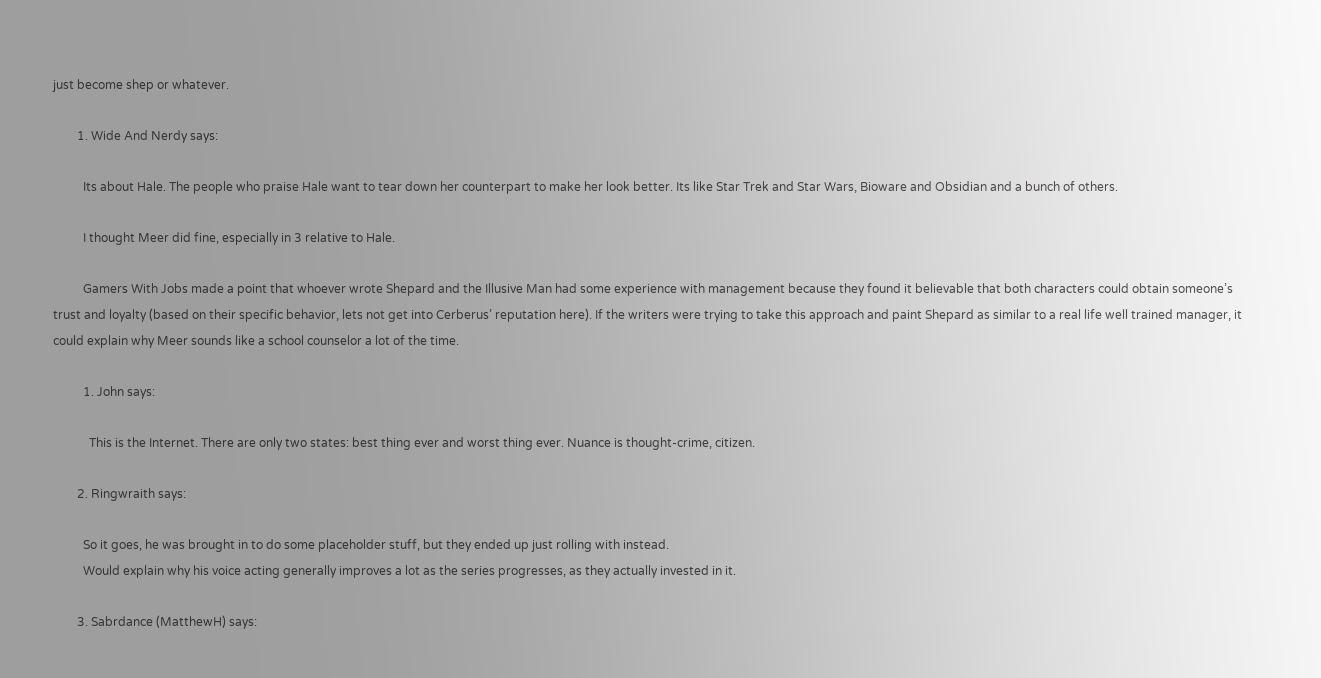just become shep or whatever.

        1. Wide And Nerdy says:

          Its about Hale. The people who praise Hale want to tear down her counterpart to make her look better. Its like Star Trek and Star Wars, Bioware and Obsidian and a bunch of others.

          I thought Meer did fine, especially in 3 relative to Hale.

          Gamers With Jobs made a point that whoever wrote Shepard and the Illusive Man had some experience with management because they found it believable that both characters could obtain someone’s trust and loyalty (based on their specific behavior, lets not get into Cerberus’ reputation here). If the writers were trying to take this approach and paint Shepard as similar to a real life well trained manager, it could explain why Meer sounds like a school counselor a lot of the time.

          1. John says:

            This is the Internet. There are only two states: best thing ever and worst thing ever. Nuance is thought-crime, citizen.

        2. Ringwraith says:

          So it goes, he was brought in to do some placeholder stuff, but they ended up just rolling with instead.
          Would explain why his voice acting generally improves a lot as the series progresses, as they actually invested in it.

        3. Sabrdance (MatthewH) says: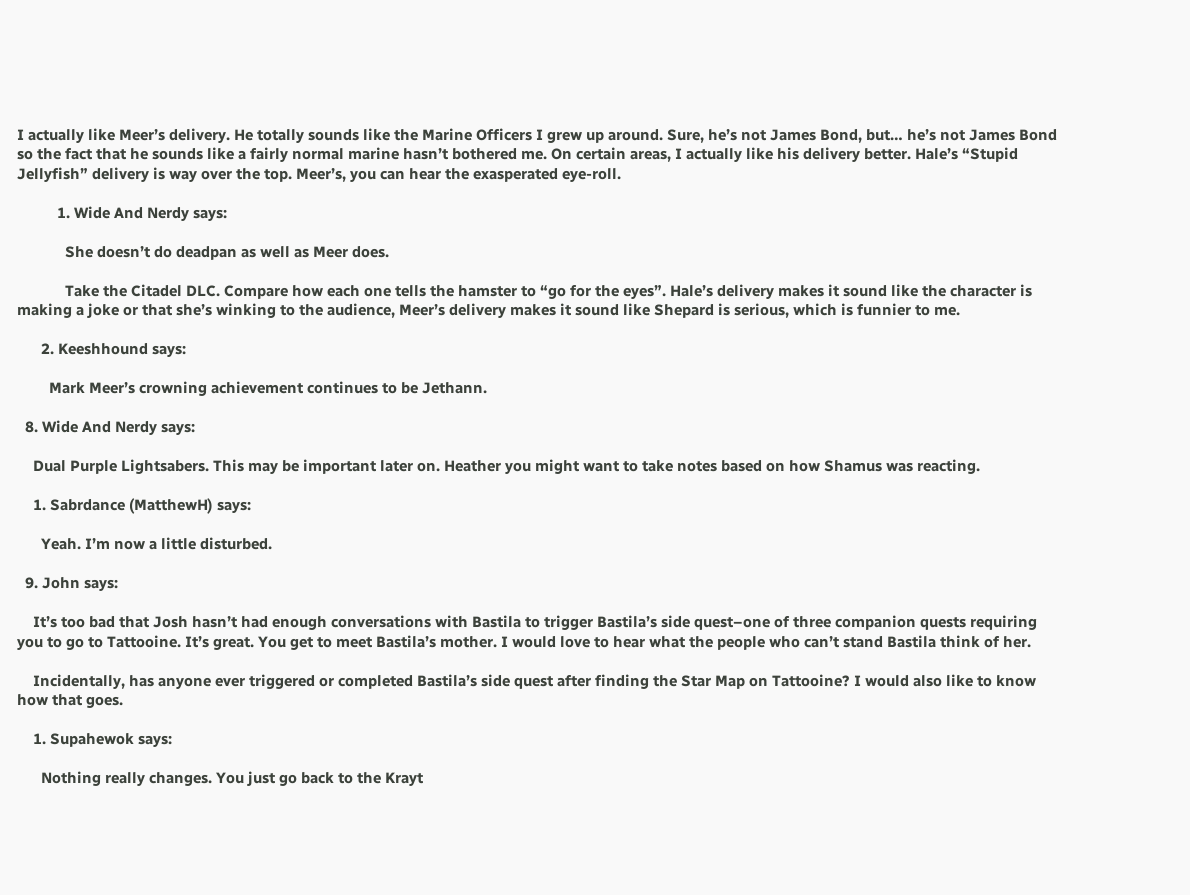I actually like Meer’s delivery. He totally sounds like the Marine Officers I grew up around. Sure, he’s not James Bond, but… he’s not James Bond so the fact that he sounds like a fairly normal marine hasn’t bothered me. On certain areas, I actually like his delivery better. Hale’s “Stupid Jellyfish” delivery is way over the top. Meer’s, you can hear the exasperated eye-roll.

          1. Wide And Nerdy says:

            She doesn’t do deadpan as well as Meer does.

            Take the Citadel DLC. Compare how each one tells the hamster to “go for the eyes”. Hale’s delivery makes it sound like the character is making a joke or that she’s winking to the audience, Meer’s delivery makes it sound like Shepard is serious, which is funnier to me.

      2. Keeshhound says:

        Mark Meer’s crowning achievement continues to be Jethann.

  8. Wide And Nerdy says:

    Dual Purple Lightsabers. This may be important later on. Heather you might want to take notes based on how Shamus was reacting.

    1. Sabrdance (MatthewH) says:

      Yeah. I’m now a little disturbed.

  9. John says:

    It’s too bad that Josh hasn’t had enough conversations with Bastila to trigger Bastila’s side quest–one of three companion quests requiring you to go to Tattooine. It’s great. You get to meet Bastila’s mother. I would love to hear what the people who can’t stand Bastila think of her.

    Incidentally, has anyone ever triggered or completed Bastila’s side quest after finding the Star Map on Tattooine? I would also like to know how that goes.

    1. Supahewok says:

      Nothing really changes. You just go back to the Krayt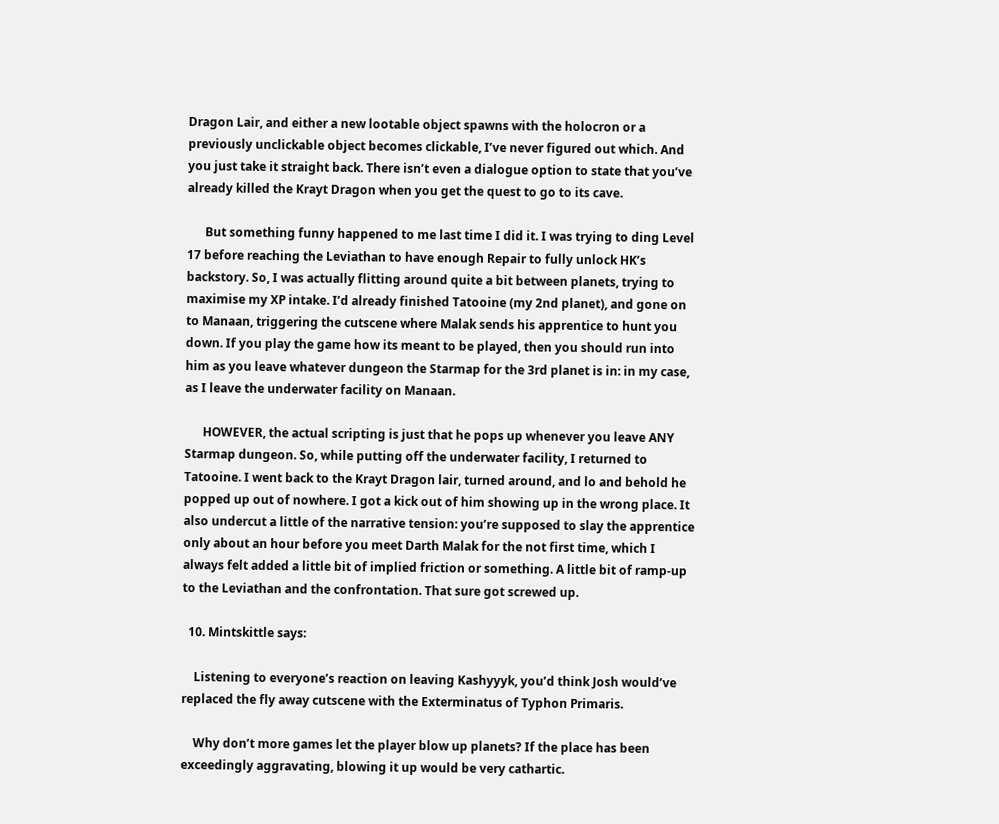Dragon Lair, and either a new lootable object spawns with the holocron or a previously unclickable object becomes clickable, I’ve never figured out which. And you just take it straight back. There isn’t even a dialogue option to state that you’ve already killed the Krayt Dragon when you get the quest to go to its cave.

      But something funny happened to me last time I did it. I was trying to ding Level 17 before reaching the Leviathan to have enough Repair to fully unlock HK’s backstory. So, I was actually flitting around quite a bit between planets, trying to maximise my XP intake. I’d already finished Tatooine (my 2nd planet), and gone on to Manaan, triggering the cutscene where Malak sends his apprentice to hunt you down. If you play the game how its meant to be played, then you should run into him as you leave whatever dungeon the Starmap for the 3rd planet is in: in my case, as I leave the underwater facility on Manaan.

      HOWEVER, the actual scripting is just that he pops up whenever you leave ANY Starmap dungeon. So, while putting off the underwater facility, I returned to Tatooine. I went back to the Krayt Dragon lair, turned around, and lo and behold he popped up out of nowhere. I got a kick out of him showing up in the wrong place. It also undercut a little of the narrative tension: you’re supposed to slay the apprentice only about an hour before you meet Darth Malak for the not first time, which I always felt added a little bit of implied friction or something. A little bit of ramp-up to the Leviathan and the confrontation. That sure got screwed up.

  10. Mintskittle says:

    Listening to everyone’s reaction on leaving Kashyyyk, you’d think Josh would’ve replaced the fly away cutscene with the Exterminatus of Typhon Primaris.

    Why don’t more games let the player blow up planets? If the place has been exceedingly aggravating, blowing it up would be very cathartic.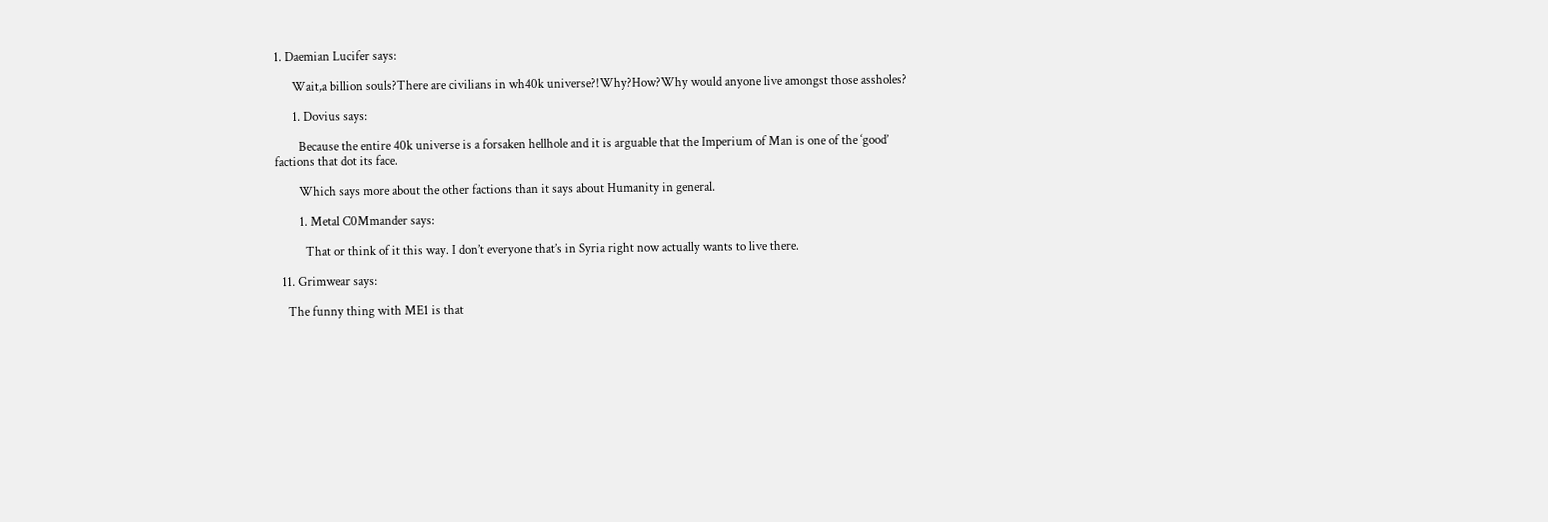1. Daemian Lucifer says:

      Wait,a billion souls?There are civilians in wh40k universe?!Why?How?Why would anyone live amongst those assholes?

      1. Dovius says:

        Because the entire 40k universe is a forsaken hellhole and it is arguable that the Imperium of Man is one of the ‘good’ factions that dot its face.

        Which says more about the other factions than it says about Humanity in general.

        1. Metal C0Mmander says:

          That or think of it this way. I don’t everyone that’s in Syria right now actually wants to live there.

  11. Grimwear says:

    The funny thing with ME1 is that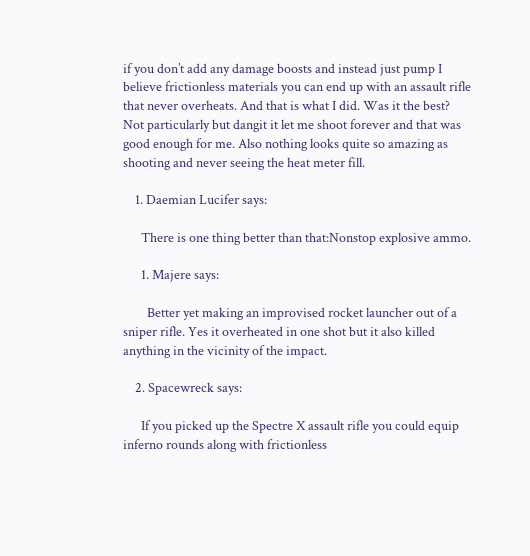if you don’t add any damage boosts and instead just pump I believe frictionless materials you can end up with an assault rifle that never overheats. And that is what I did. Was it the best? Not particularly but dangit it let me shoot forever and that was good enough for me. Also nothing looks quite so amazing as shooting and never seeing the heat meter fill.

    1. Daemian Lucifer says:

      There is one thing better than that:Nonstop explosive ammo.

      1. Majere says:

        Better yet making an improvised rocket launcher out of a sniper rifle. Yes it overheated in one shot but it also killed anything in the vicinity of the impact.

    2. Spacewreck says:

      If you picked up the Spectre X assault rifle you could equip inferno rounds along with frictionless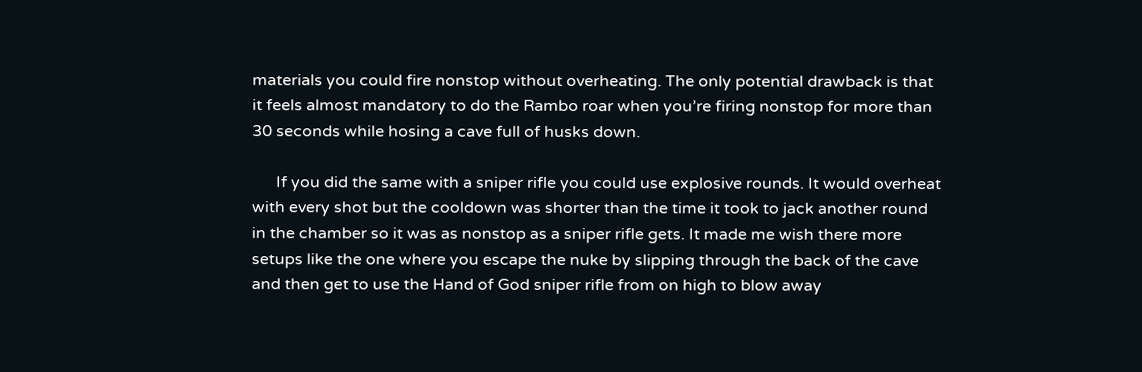materials you could fire nonstop without overheating. The only potential drawback is that it feels almost mandatory to do the Rambo roar when you’re firing nonstop for more than 30 seconds while hosing a cave full of husks down.

      If you did the same with a sniper rifle you could use explosive rounds. It would overheat with every shot but the cooldown was shorter than the time it took to jack another round in the chamber so it was as nonstop as a sniper rifle gets. It made me wish there more setups like the one where you escape the nuke by slipping through the back of the cave and then get to use the Hand of God sniper rifle from on high to blow away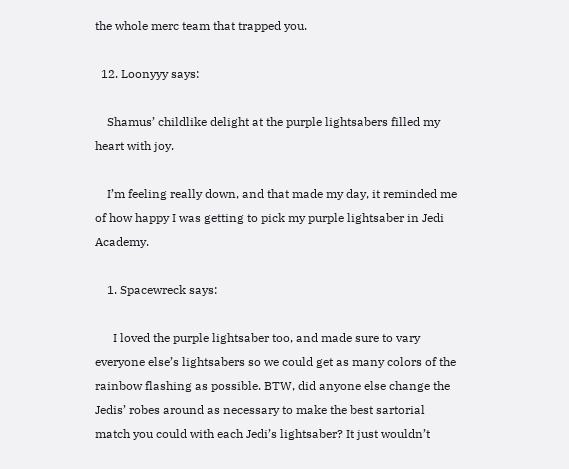the whole merc team that trapped you.

  12. Loonyyy says:

    Shamus’ childlike delight at the purple lightsabers filled my heart with joy.

    I’m feeling really down, and that made my day, it reminded me of how happy I was getting to pick my purple lightsaber in Jedi Academy.

    1. Spacewreck says:

      I loved the purple lightsaber too, and made sure to vary everyone else’s lightsabers so we could get as many colors of the rainbow flashing as possible. BTW, did anyone else change the Jedis’ robes around as necessary to make the best sartorial match you could with each Jedi’s lightsaber? It just wouldn’t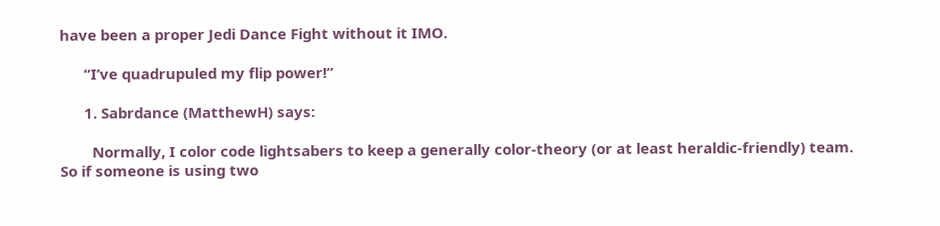have been a proper Jedi Dance Fight without it IMO.

      “I’ve quadrupuled my flip power!”

      1. Sabrdance (MatthewH) says:

        Normally, I color code lightsabers to keep a generally color-theory (or at least heraldic-friendly) team. So if someone is using two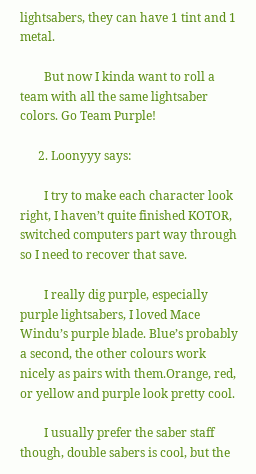lightsabers, they can have 1 tint and 1 metal.

        But now I kinda want to roll a team with all the same lightsaber colors. Go Team Purple!

      2. Loonyyy says:

        I try to make each character look right, I haven’t quite finished KOTOR, switched computers part way through so I need to recover that save.

        I really dig purple, especially purple lightsabers, I loved Mace Windu’s purple blade. Blue’s probably a second, the other colours work nicely as pairs with them.Orange, red, or yellow and purple look pretty cool.

        I usually prefer the saber staff though, double sabers is cool, but the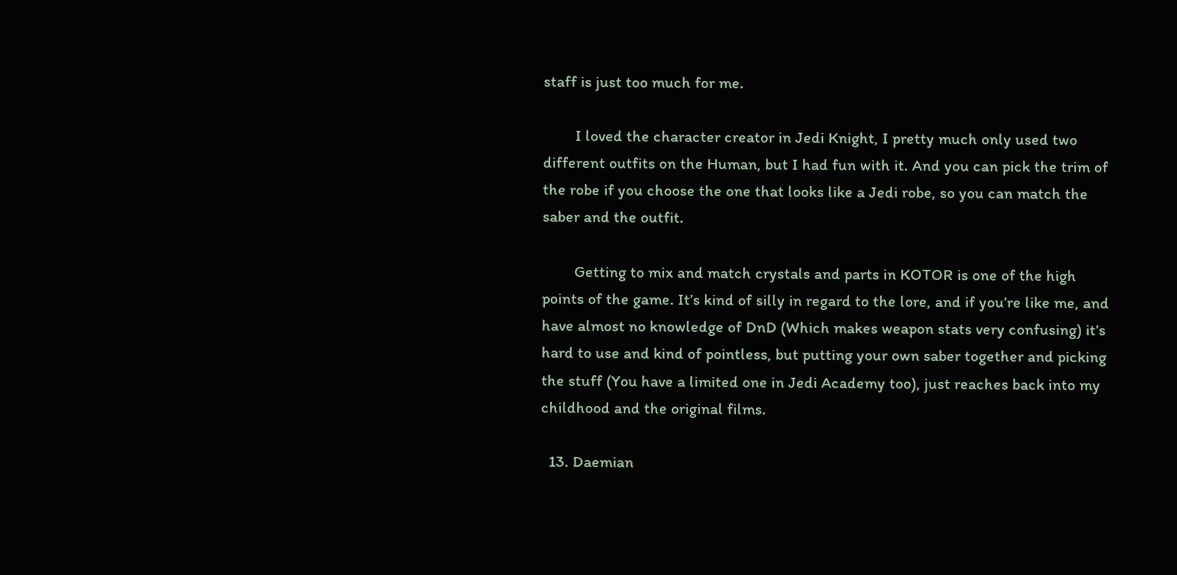staff is just too much for me.

        I loved the character creator in Jedi Knight, I pretty much only used two different outfits on the Human, but I had fun with it. And you can pick the trim of the robe if you choose the one that looks like a Jedi robe, so you can match the saber and the outfit.

        Getting to mix and match crystals and parts in KOTOR is one of the high points of the game. It’s kind of silly in regard to the lore, and if you’re like me, and have almost no knowledge of DnD (Which makes weapon stats very confusing) it’s hard to use and kind of pointless, but putting your own saber together and picking the stuff (You have a limited one in Jedi Academy too), just reaches back into my childhood and the original films.

  13. Daemian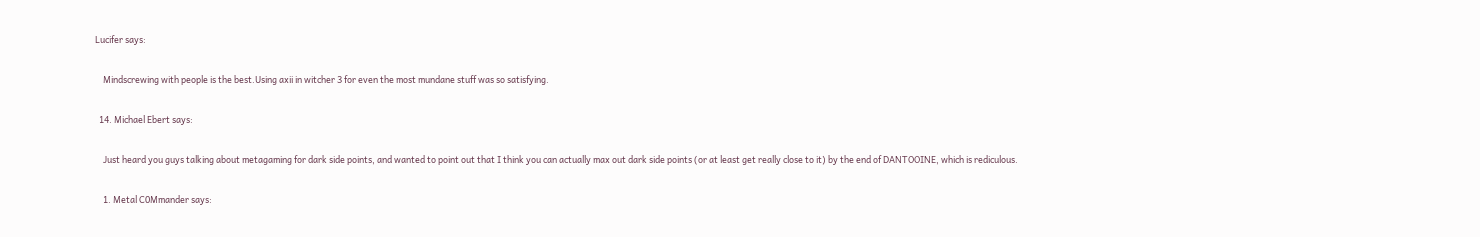Lucifer says:

    Mindscrewing with people is the best.Using axii in witcher 3 for even the most mundane stuff was so satisfying.

  14. Michael Ebert says:

    Just heard you guys talking about metagaming for dark side points, and wanted to point out that I think you can actually max out dark side points (or at least get really close to it) by the end of DANTOOINE, which is rediculous.

    1. Metal C0Mmander says: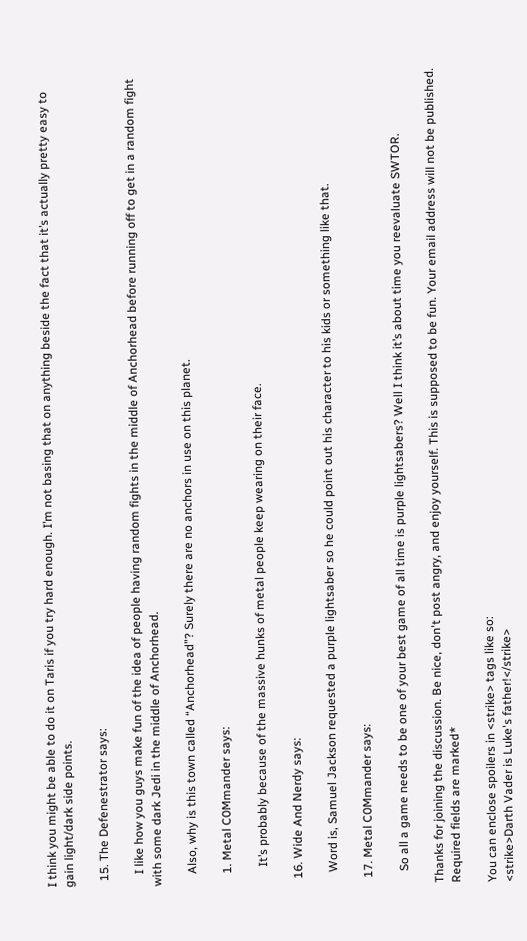I think you might be able to do it on Taris if you try hard enough. I’m not basing that on anything beside the fact that it’s actually pretty easy to gain light/dark side points.

  15. The Defenestrator says:

    I like how you guys make fun of the idea of people having random fights in the middle of Anchorhead before running off to get in a random fight with some dark Jedi in the middle of Anchorhead.

    Also, why is this town called “Anchorhead”? Surely there are no anchors in use on this planet.

    1. Metal C0Mmander says:

      It’s probably because of the massive hunks of metal people keep wearing on their face.

  16. Wide And Nerdy says:

    Word is, Samuel Jackson requested a purple lightsaber so he could point out his character to his kids or something like that.

  17. Metal C0Mmander says:

    So all a game needs to be one of your best game of all time is purple lightsabers? Well I think it’s about time you reevaluate SWTOR.

Thanks for joining the discussion. Be nice, don't post angry, and enjoy yourself. This is supposed to be fun. Your email address will not be published. Required fields are marked*

You can enclose spoilers in <strike> tags like so:
<strike>Darth Vader is Luke's father!</strike>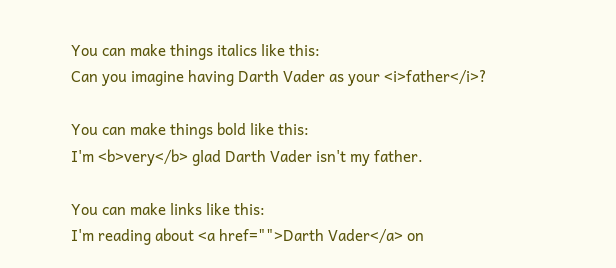You can make things italics like this:
Can you imagine having Darth Vader as your <i>father</i>?

You can make things bold like this:
I'm <b>very</b> glad Darth Vader isn't my father.

You can make links like this:
I'm reading about <a href="">Darth Vader</a> on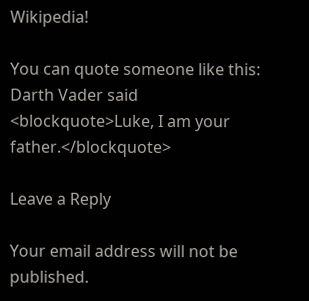Wikipedia!

You can quote someone like this:
Darth Vader said <blockquote>Luke, I am your father.</blockquote>

Leave a Reply

Your email address will not be published.